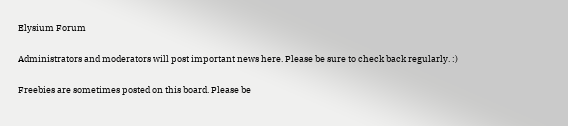Elysium Forum

Administrators and moderators will post important news here. Please be sure to check back regularly. :)

Freebies are sometimes posted on this board. Please be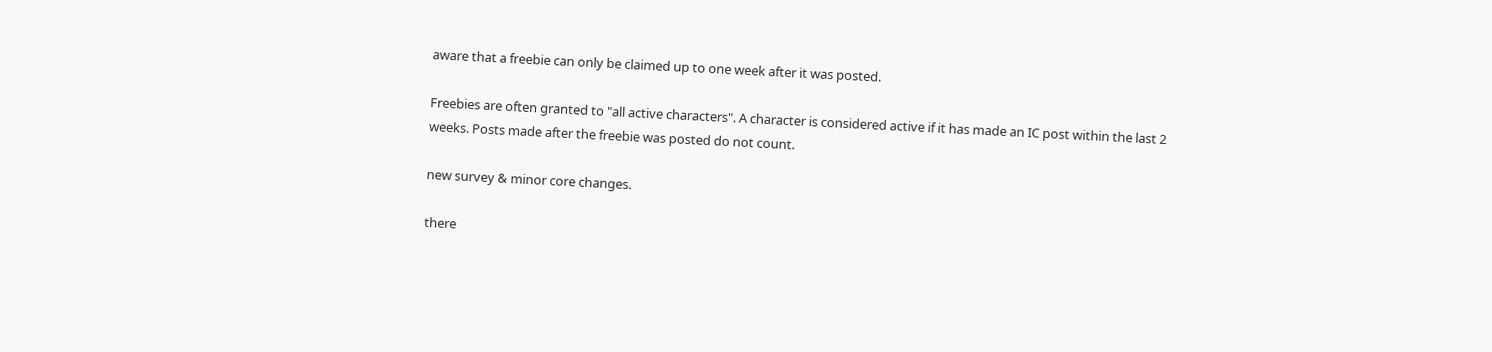aware that a freebie can only be claimed up to one week after it was posted.

Freebies are often granted to "all active characters". A character is considered active if it has made an IC post within the last 2 weeks. Posts made after the freebie was posted do not count.

new survey & minor core changes.

there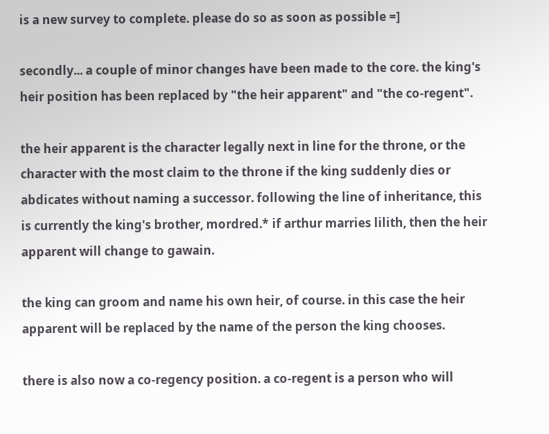is a new survey to complete. please do so as soon as possible =]

secondly... a couple of minor changes have been made to the core. the king's heir position has been replaced by "the heir apparent" and "the co-regent".

the heir apparent is the character legally next in line for the throne, or the character with the most claim to the throne if the king suddenly dies or abdicates without naming a successor. following the line of inheritance, this is currently the king's brother, mordred.* if arthur marries lilith, then the heir apparent will change to gawain.

the king can groom and name his own heir, of course. in this case the heir apparent will be replaced by the name of the person the king chooses.

there is also now a co-regency position. a co-regent is a person who will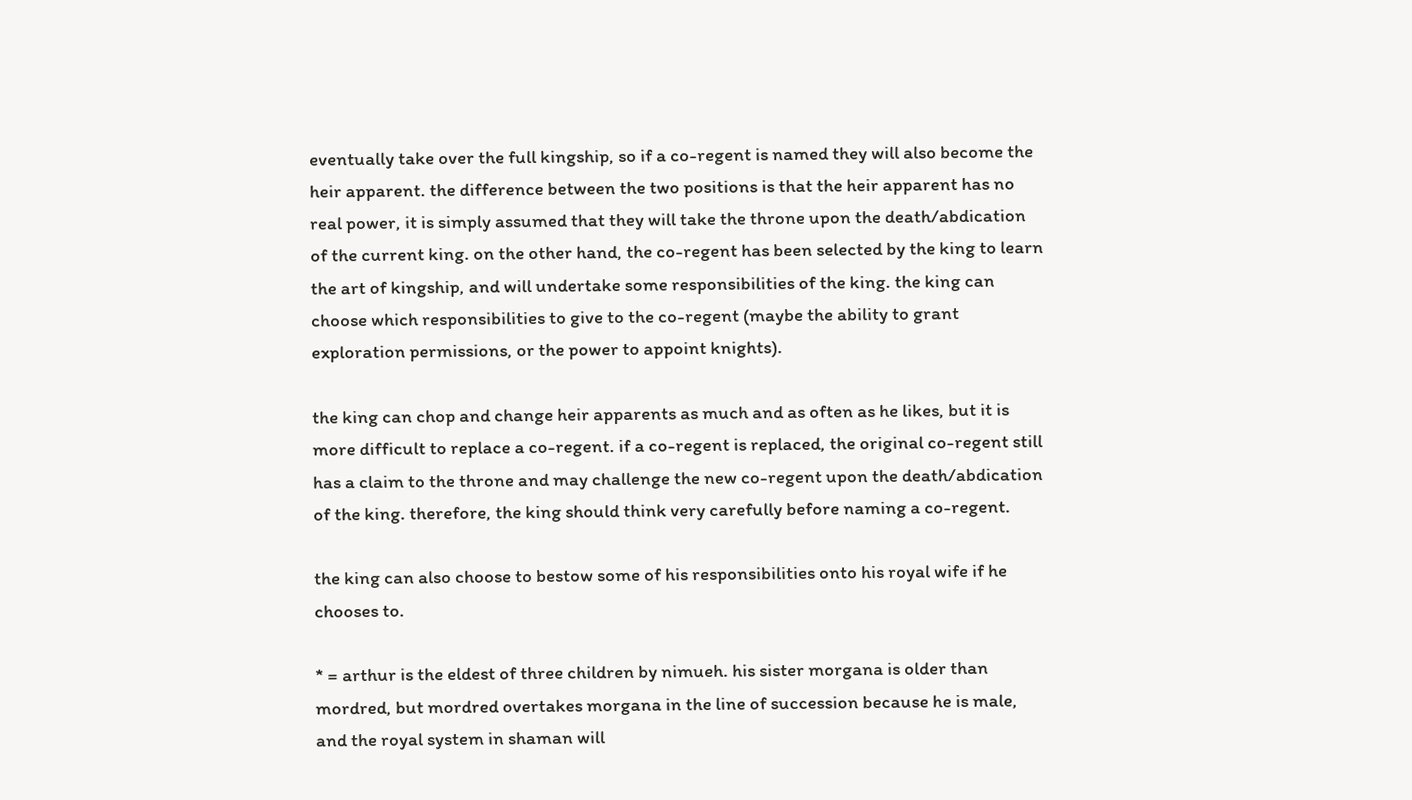eventually take over the full kingship, so if a co-regent is named they will also become the heir apparent. the difference between the two positions is that the heir apparent has no real power, it is simply assumed that they will take the throne upon the death/abdication of the current king. on the other hand, the co-regent has been selected by the king to learn the art of kingship, and will undertake some responsibilities of the king. the king can choose which responsibilities to give to the co-regent (maybe the ability to grant exploration permissions, or the power to appoint knights).

the king can chop and change heir apparents as much and as often as he likes, but it is more difficult to replace a co-regent. if a co-regent is replaced, the original co-regent still has a claim to the throne and may challenge the new co-regent upon the death/abdication of the king. therefore, the king should think very carefully before naming a co-regent.

the king can also choose to bestow some of his responsibilities onto his royal wife if he chooses to.

* = arthur is the eldest of three children by nimueh. his sister morgana is older than mordred, but mordred overtakes morgana in the line of succession because he is male, and the royal system in shaman will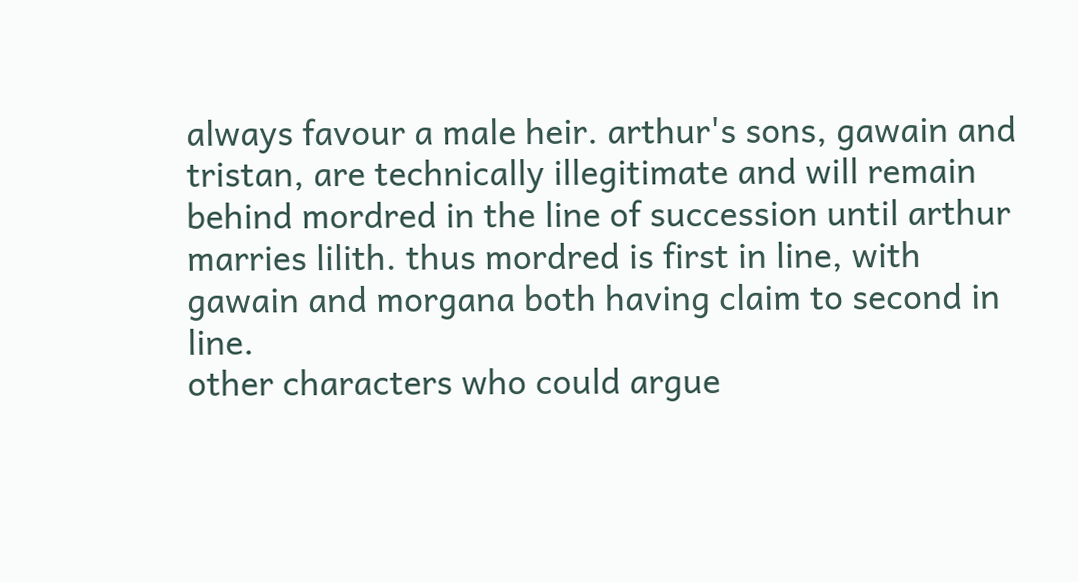always favour a male heir. arthur's sons, gawain and tristan, are technically illegitimate and will remain behind mordred in the line of succession until arthur marries lilith. thus mordred is first in line, with gawain and morgana both having claim to second in line.
other characters who could argue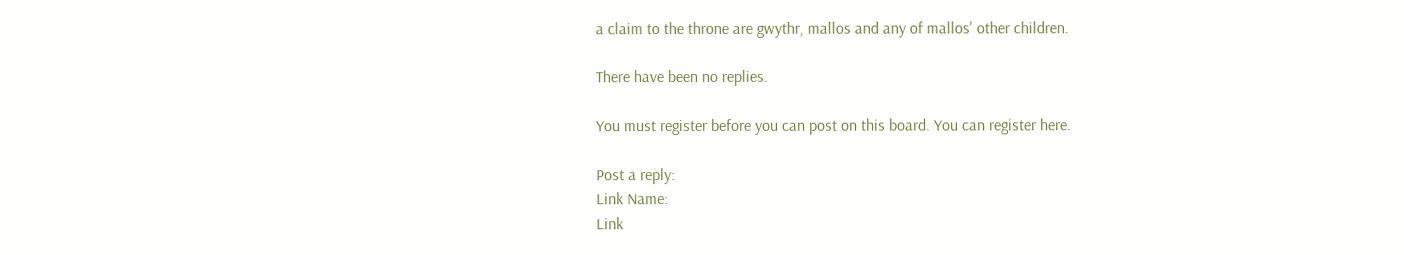a claim to the throne are gwythr, mallos and any of mallos' other children.

There have been no replies.

You must register before you can post on this board. You can register here.

Post a reply:
Link Name:
Link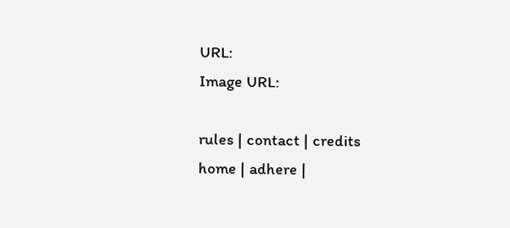URL:
Image URL:

rules | contact | credits
home | adhere |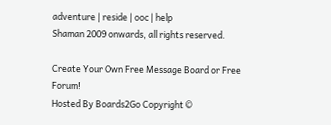adventure | reside | ooc | help
Shaman 2009 onwards, all rights reserved.

Create Your Own Free Message Board or Free Forum!
Hosted By Boards2Go Copyright ©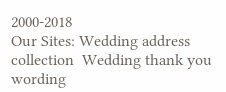2000-2018
Our Sites: Wedding address collection  Wedding thank you wording